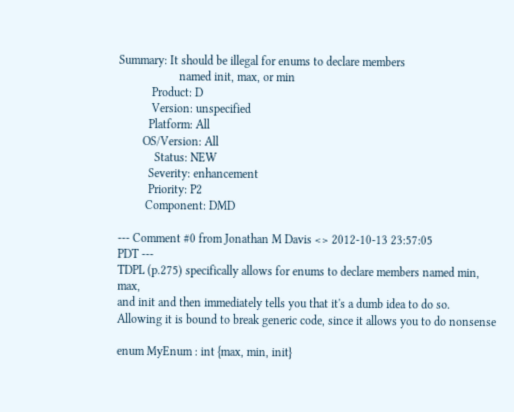Summary: It should be illegal for enums to declare members
                    named init, max, or min
           Product: D
           Version: unspecified
          Platform: All
        OS/Version: All
            Status: NEW
          Severity: enhancement
          Priority: P2
         Component: DMD

--- Comment #0 from Jonathan M Davis <> 2012-10-13 23:57:05
PDT ---
TDPL (p.275) specifically allows for enums to declare members named min, max,
and init and then immediately tells you that it's a dumb idea to do so.
Allowing it is bound to break generic code, since it allows you to do nonsense

enum MyEnum : int {max, min, init}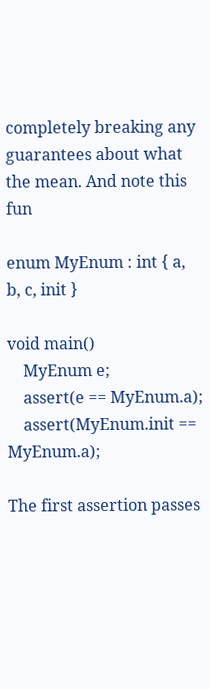completely breaking any guarantees about what the mean. And note this fun

enum MyEnum : int { a, b, c, init }

void main()
    MyEnum e;
    assert(e == MyEnum.a);
    assert(MyEnum.init == MyEnum.a);

The first assertion passes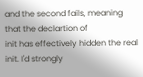and the second fails, meaning that the declartion of
init has effectively hidden the real init. I'd strongly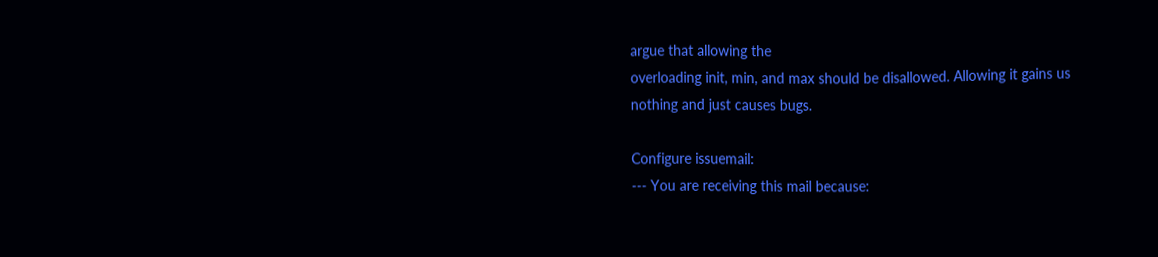argue that allowing the
overloading init, min, and max should be disallowed. Allowing it gains us
nothing and just causes bugs.

Configure issuemail:
--- You are receiving this mail because: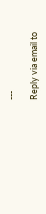---

Reply via email to